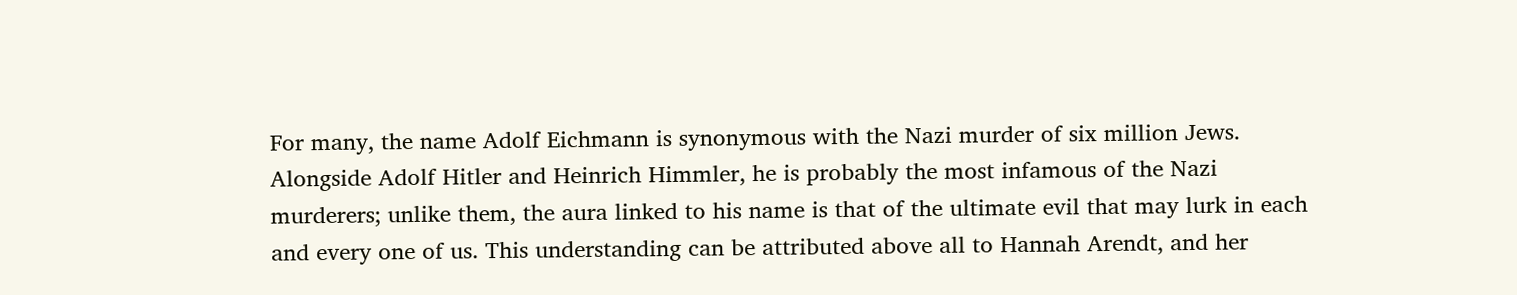For many, the name Adolf Eichmann is synonymous with the Nazi murder of six million Jews. Alongside Adolf Hitler and Heinrich Himmler, he is probably the most infamous of the Nazi murderers; unlike them, the aura linked to his name is that of the ultimate evil that may lurk in each and every one of us. This understanding can be attributed above all to Hannah Arendt, and her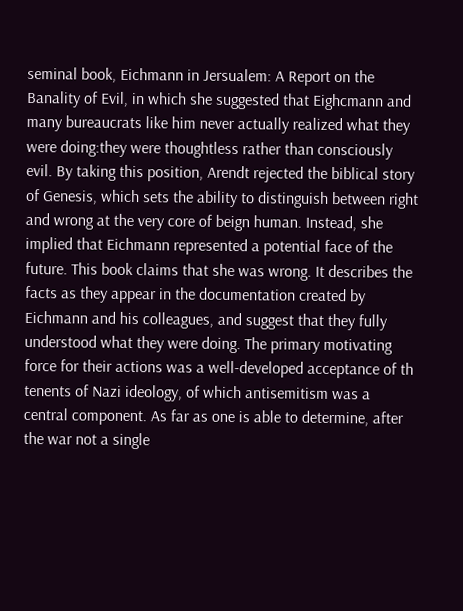seminal book, Eichmann in Jersualem: A Report on the Banality of Evil, in which she suggested that Eighcmann and many bureaucrats like him never actually realized what they were doing:they were thoughtless rather than consciously evil. By taking this position, Arendt rejected the biblical story of Genesis, which sets the ability to distinguish between right and wrong at the very core of beign human. Instead, she implied that Eichmann represented a potential face of the future. This book claims that she was wrong. It describes the facts as they appear in the documentation created by Eichmann and his colleagues, and suggest that they fully understood what they were doing. The primary motivating force for their actions was a well-developed acceptance of th tenents of Nazi ideology, of which antisemitism was a central component. As far as one is able to determine, after the war not a single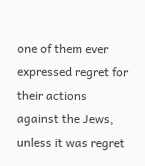one of them ever expressed regret for their actions against the Jews, unless it was regret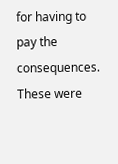for having to pay the consequences. These were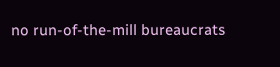no run-of-the-mill bureaucrats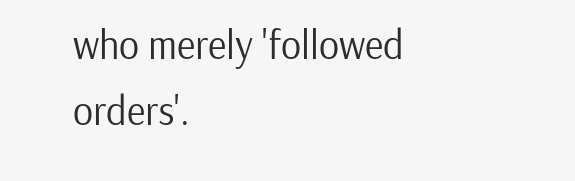who merely 'followed orders'.